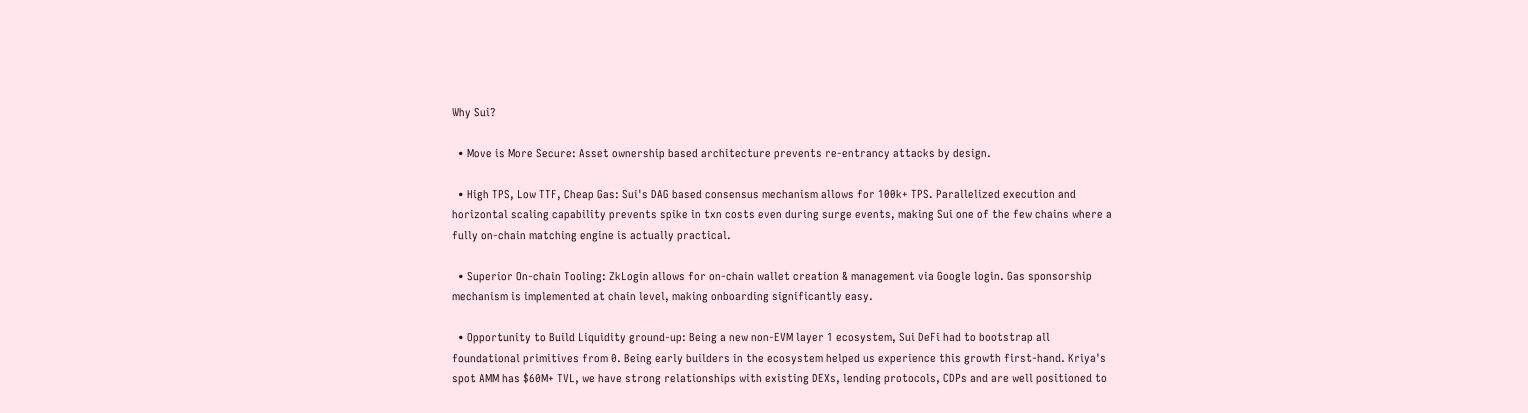Why Sui?

  • Move is More Secure: Asset ownership based architecture prevents re-entrancy attacks by design.

  • High TPS, Low TTF, Cheap Gas: Sui's DAG based consensus mechanism allows for 100k+ TPS. Parallelized execution and horizontal scaling capability prevents spike in txn costs even during surge events, making Sui one of the few chains where a fully on-chain matching engine is actually practical.

  • Superior On-chain Tooling: ZkLogin allows for on-chain wallet creation & management via Google login. Gas sponsorship mechanism is implemented at chain level, making onboarding significantly easy.

  • Opportunity to Build Liquidity ground-up: Being a new non-EVM layer 1 ecosystem, Sui DeFi had to bootstrap all foundational primitives from 0. Being early builders in the ecosystem helped us experience this growth first-hand. Kriya's spot AMM has $60M+ TVL, we have strong relationships with existing DEXs, lending protocols, CDPs and are well positioned to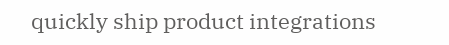quickly ship product integrations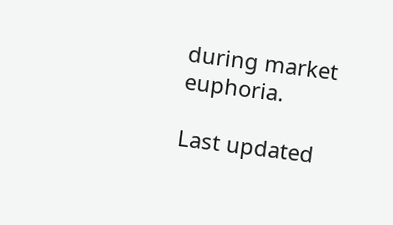during market euphoria.

Last updated